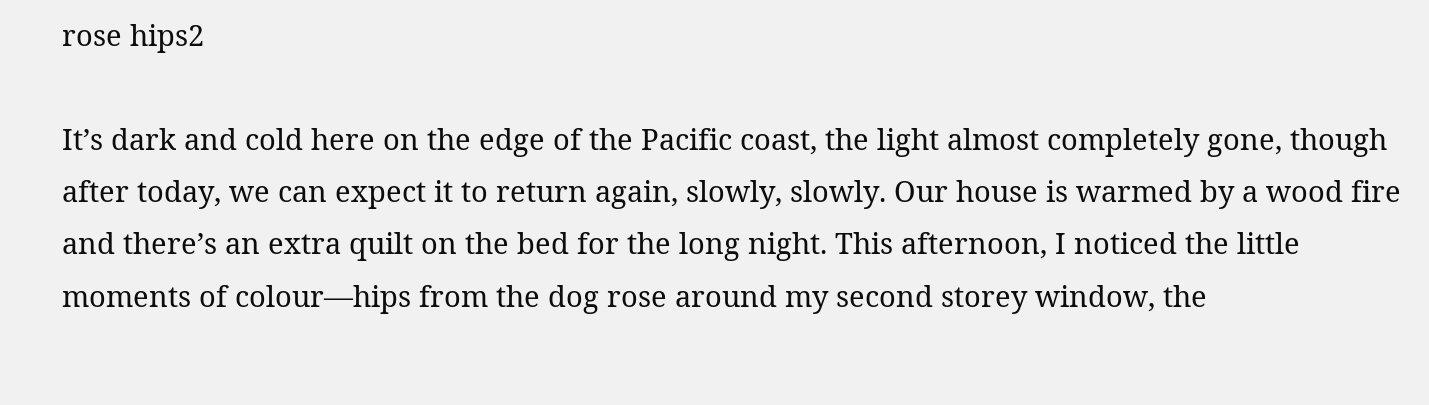rose hips2

It’s dark and cold here on the edge of the Pacific coast, the light almost completely gone, though after today, we can expect it to return again, slowly, slowly. Our house is warmed by a wood fire and there’s an extra quilt on the bed for the long night. This afternoon, I noticed the little moments of colour—hips from the dog rose around my second storey window, the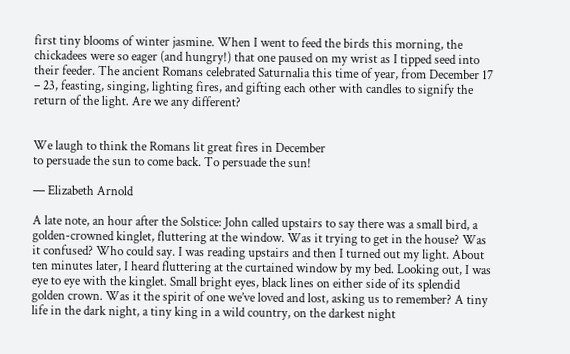first tiny blooms of winter jasmine. When I went to feed the birds this morning, the chickadees were so eager (and hungry!) that one paused on my wrist as I tipped seed into their feeder. The ancient Romans celebrated Saturnalia this time of year, from December 17 – 23, feasting, singing, lighting fires, and gifting each other with candles to signify the return of the light. Are we any different?


We laugh to think the Romans lit great fires in December
to persuade the sun to come back. To persuade the sun!

— Elizabeth Arnold

A late note, an hour after the Solstice: John called upstairs to say there was a small bird, a golden-crowned kinglet, fluttering at the window. Was it trying to get in the house? Was it confused? Who could say. I was reading upstairs and then I turned out my light. About ten minutes later, I heard fluttering at the curtained window by my bed. Looking out, I was eye to eye with the kinglet. Small bright eyes, black lines on either side of its splendid golden crown. Was it the spirit of one we’ve loved and lost, asking us to remember? A tiny life in the dark night, a tiny king in a wild country, on the darkest night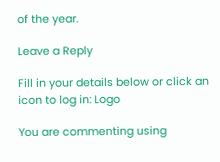of the year.

Leave a Reply

Fill in your details below or click an icon to log in: Logo

You are commenting using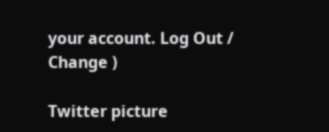your account. Log Out /  Change )

Twitter picture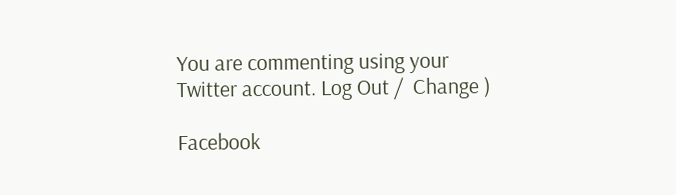You are commenting using your Twitter account. Log Out /  Change )

Facebook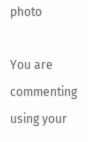photo

You are commenting using your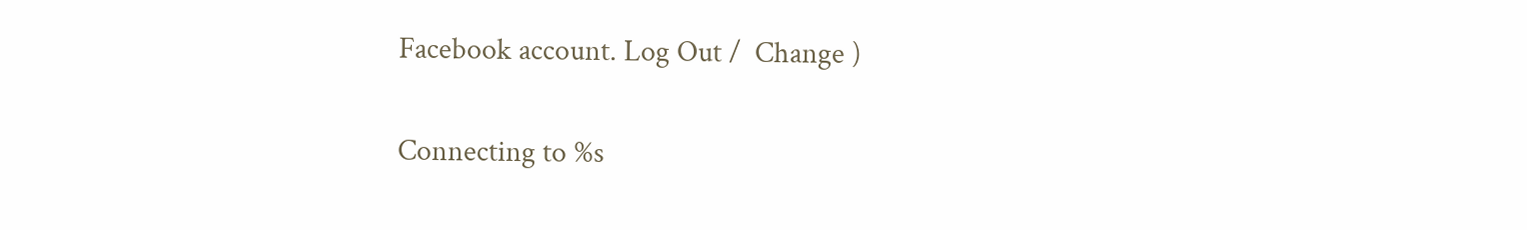Facebook account. Log Out /  Change )

Connecting to %s